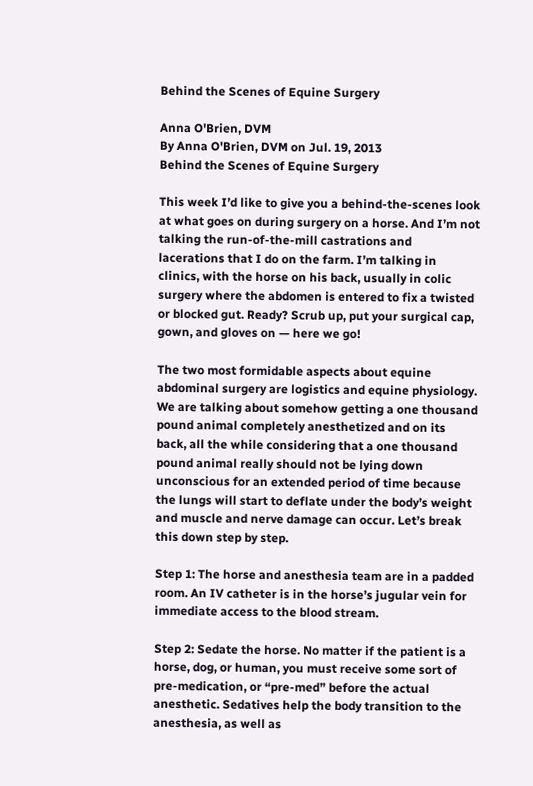Behind the Scenes of Equine Surgery

Anna O'Brien, DVM
By Anna O'Brien, DVM on Jul. 19, 2013
Behind the Scenes of Equine Surgery

This week I’d like to give you a behind-the-scenes look at what goes on during surgery on a horse. And I’m not talking the run-of-the-mill castrations and lacerations that I do on the farm. I’m talking in clinics, with the horse on his back, usually in colic surgery where the abdomen is entered to fix a twisted or blocked gut. Ready? Scrub up, put your surgical cap, gown, and gloves on — here we go!

The two most formidable aspects about equine abdominal surgery are logistics and equine physiology. We are talking about somehow getting a one thousand pound animal completely anesthetized and on its back, all the while considering that a one thousand pound animal really should not be lying down unconscious for an extended period of time because the lungs will start to deflate under the body’s weight and muscle and nerve damage can occur. Let’s break this down step by step.

Step 1: The horse and anesthesia team are in a padded room. An IV catheter is in the horse’s jugular vein for immediate access to the blood stream.

Step 2: Sedate the horse. No matter if the patient is a horse, dog, or human, you must receive some sort of pre-medication, or “pre-med” before the actual anesthetic. Sedatives help the body transition to the anesthesia, as well as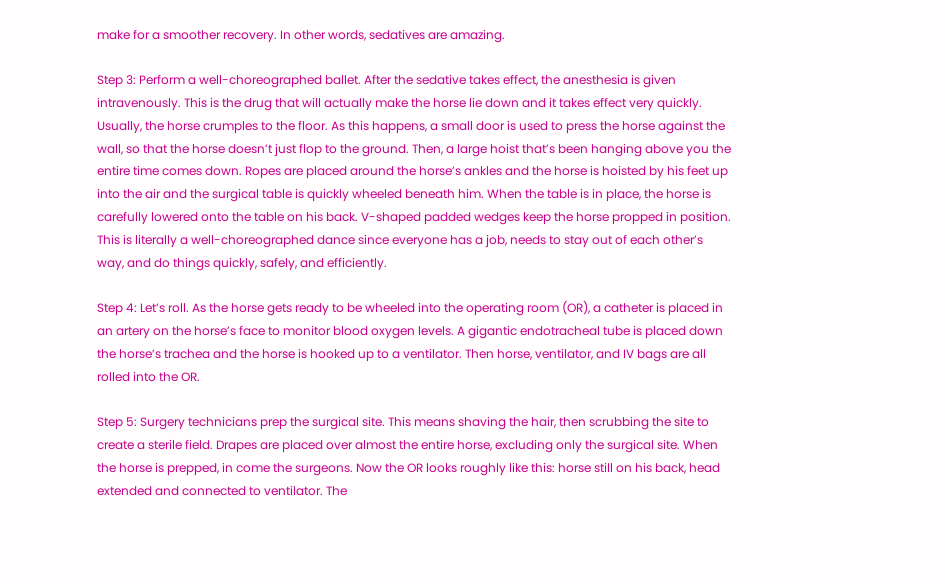make for a smoother recovery. In other words, sedatives are amazing.

Step 3: Perform a well-choreographed ballet. After the sedative takes effect, the anesthesia is given intravenously. This is the drug that will actually make the horse lie down and it takes effect very quickly. Usually, the horse crumples to the floor. As this happens, a small door is used to press the horse against the wall, so that the horse doesn’t just flop to the ground. Then, a large hoist that’s been hanging above you the entire time comes down. Ropes are placed around the horse’s ankles and the horse is hoisted by his feet up into the air and the surgical table is quickly wheeled beneath him. When the table is in place, the horse is carefully lowered onto the table on his back. V-shaped padded wedges keep the horse propped in position. This is literally a well-choreographed dance since everyone has a job, needs to stay out of each other’s way, and do things quickly, safely, and efficiently.

Step 4: Let’s roll. As the horse gets ready to be wheeled into the operating room (OR), a catheter is placed in an artery on the horse’s face to monitor blood oxygen levels. A gigantic endotracheal tube is placed down the horse’s trachea and the horse is hooked up to a ventilator. Then horse, ventilator, and IV bags are all rolled into the OR.

Step 5: Surgery technicians prep the surgical site. This means shaving the hair, then scrubbing the site to create a sterile field. Drapes are placed over almost the entire horse, excluding only the surgical site. When the horse is prepped, in come the surgeons. Now the OR looks roughly like this: horse still on his back, head extended and connected to ventilator. The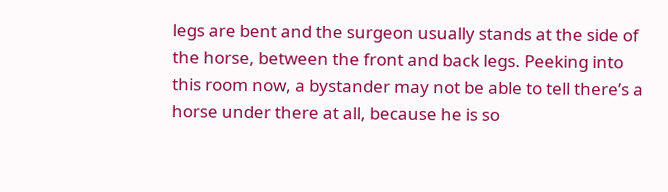legs are bent and the surgeon usually stands at the side of the horse, between the front and back legs. Peeking into this room now, a bystander may not be able to tell there’s a horse under there at all, because he is so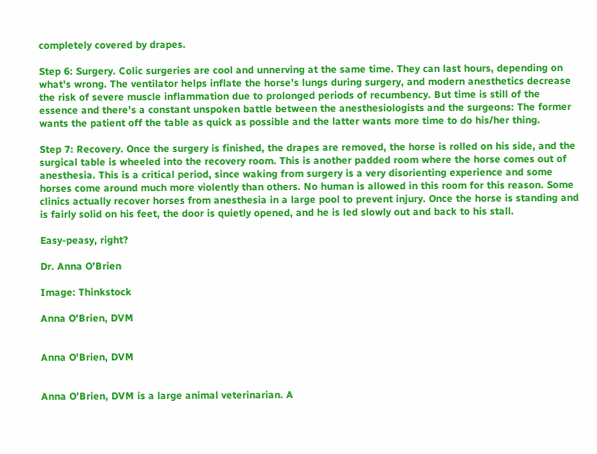completely covered by drapes.

Step 6: Surgery. Colic surgeries are cool and unnerving at the same time. They can last hours, depending on what’s wrong. The ventilator helps inflate the horse’s lungs during surgery, and modern anesthetics decrease the risk of severe muscle inflammation due to prolonged periods of recumbency. But time is still of the essence and there’s a constant unspoken battle between the anesthesiologists and the surgeons: The former wants the patient off the table as quick as possible and the latter wants more time to do his/her thing.

Step 7: Recovery. Once the surgery is finished, the drapes are removed, the horse is rolled on his side, and the surgical table is wheeled into the recovery room. This is another padded room where the horse comes out of anesthesia. This is a critical period, since waking from surgery is a very disorienting experience and some horses come around much more violently than others. No human is allowed in this room for this reason. Some clinics actually recover horses from anesthesia in a large pool to prevent injury. Once the horse is standing and is fairly solid on his feet, the door is quietly opened, and he is led slowly out and back to his stall.

Easy-peasy, right?

Dr. Anna O’Brien

Image: Thinkstock

Anna O'Brien, DVM


Anna O'Brien, DVM


Anna O’Brien, DVM is a large animal veterinarian. A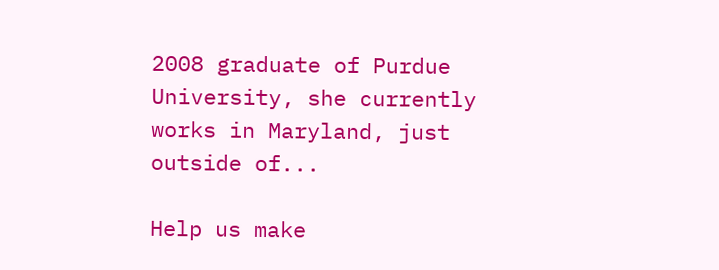2008 graduate of Purdue University, she currently works in Maryland, just outside of...

Help us make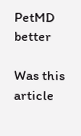PetMD better

Was this article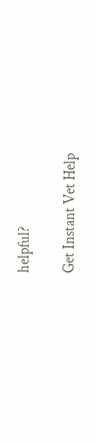helpful?

Get Instant Vet Help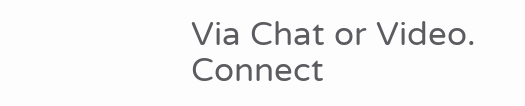Via Chat or Video. Connect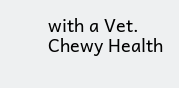with a Vet. Chewy Health